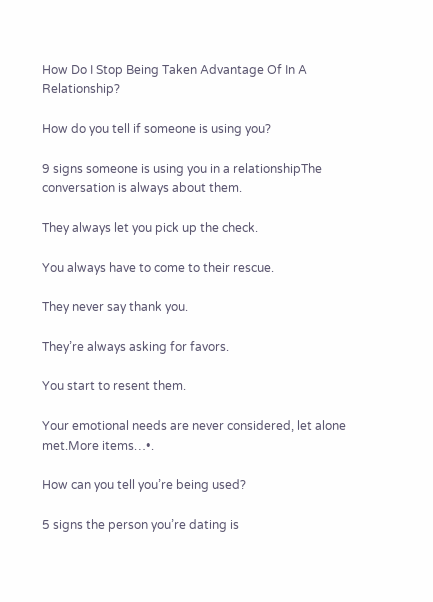How Do I Stop Being Taken Advantage Of In A Relationship?

How do you tell if someone is using you?

9 signs someone is using you in a relationshipThe conversation is always about them.

They always let you pick up the check.

You always have to come to their rescue.

They never say thank you.

They’re always asking for favors.

You start to resent them.

Your emotional needs are never considered, let alone met.More items…•.

How can you tell you’re being used?

5 signs the person you’re dating is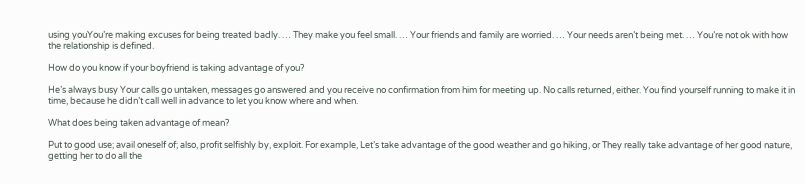using youYou’re making excuses for being treated badly. … They make you feel small. … Your friends and family are worried. … Your needs aren’t being met. … You’re not ok with how the relationship is defined.

How do you know if your boyfriend is taking advantage of you?

He’s always busy Your calls go untaken, messages go answered and you receive no confirmation from him for meeting up. No calls returned, either. You find yourself running to make it in time, because he didn’t call well in advance to let you know where and when.

What does being taken advantage of mean?

Put to good use; avail oneself of; also, profit selfishly by, exploit. For example, Let’s take advantage of the good weather and go hiking, or They really take advantage of her good nature, getting her to do all the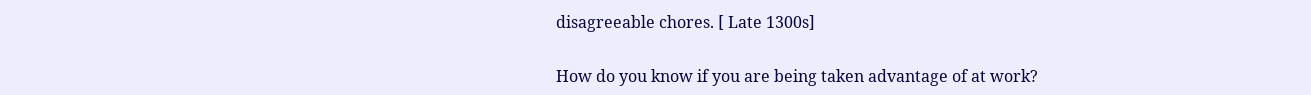disagreeable chores. [ Late 1300s]

How do you know if you are being taken advantage of at work?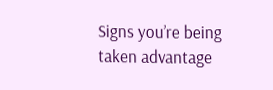Signs you’re being taken advantage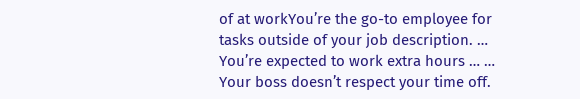of at workYou’re the go-to employee for tasks outside of your job description. … You’re expected to work extra hours … … Your boss doesn’t respect your time off.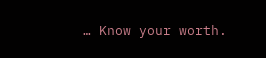… Know your worth.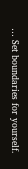… Set boundaries for yourself.